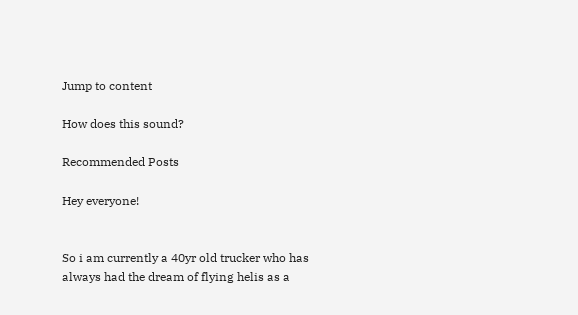Jump to content

How does this sound?

Recommended Posts

Hey everyone!


So i am currently a 40yr old trucker who has always had the dream of flying helis as a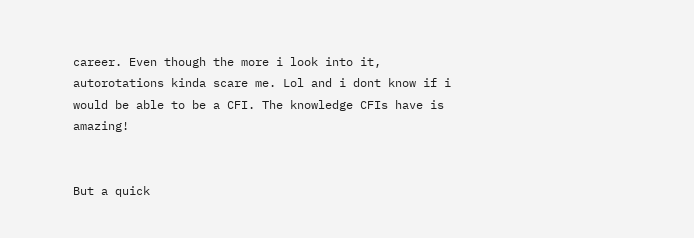career. Even though the more i look into it, autorotations kinda scare me. Lol and i dont know if i would be able to be a CFI. The knowledge CFIs have is amazing!


But a quick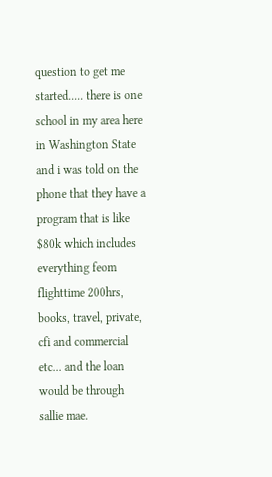question to get me started..... there is one school in my area here in Washington State and i was told on the phone that they have a program that is like $80k which includes everything feom flighttime 200hrs, books, travel, private, cfi and commercial etc... and the loan would be through sallie mae.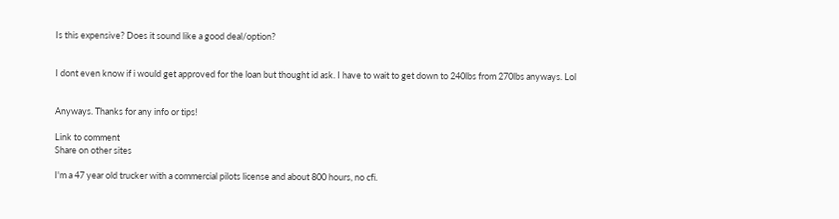Is this expensive? Does it sound like a good deal/option?


I dont even know if i would get approved for the loan but thought id ask. I have to wait to get down to 240lbs from 270lbs anyways. Lol


Anyways. Thanks for any info or tips!

Link to comment
Share on other sites

I'm a 47 year old trucker with a commercial pilots license and about 800 hours, no cfi.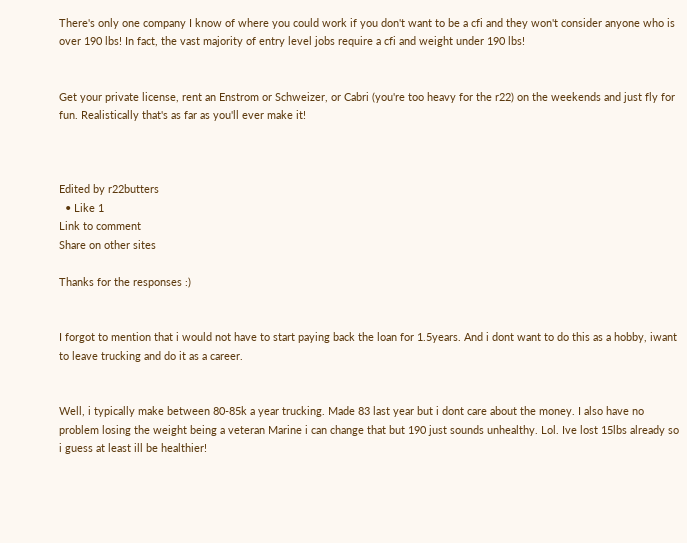There's only one company I know of where you could work if you don't want to be a cfi and they won't consider anyone who is over 190 lbs! In fact, the vast majority of entry level jobs require a cfi and weight under 190 lbs!


Get your private license, rent an Enstrom or Schweizer, or Cabri (you're too heavy for the r22) on the weekends and just fly for fun. Realistically that's as far as you'll ever make it!



Edited by r22butters
  • Like 1
Link to comment
Share on other sites

Thanks for the responses :)


I forgot to mention that i would not have to start paying back the loan for 1.5years. And i dont want to do this as a hobby, iwant to leave trucking and do it as a career.


Well, i typically make between 80-85k a year trucking. Made 83 last year but i dont care about the money. I also have no problem losing the weight being a veteran Marine i can change that but 190 just sounds unhealthy. Lol. Ive lost 15lbs already so i guess at least ill be healthier!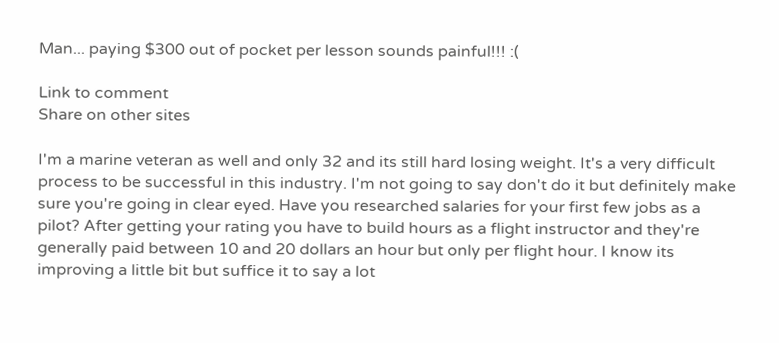Man... paying $300 out of pocket per lesson sounds painful!!! :(

Link to comment
Share on other sites

I'm a marine veteran as well and only 32 and its still hard losing weight. It's a very difficult process to be successful in this industry. I'm not going to say don't do it but definitely make sure you're going in clear eyed. Have you researched salaries for your first few jobs as a pilot? After getting your rating you have to build hours as a flight instructor and they're generally paid between 10 and 20 dollars an hour but only per flight hour. I know its improving a little bit but suffice it to say a lot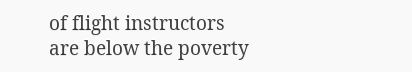of flight instructors are below the poverty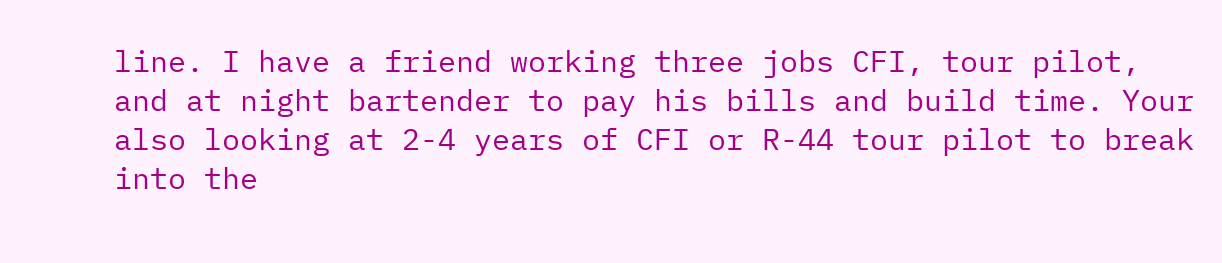line. I have a friend working three jobs CFI, tour pilot, and at night bartender to pay his bills and build time. Your also looking at 2-4 years of CFI or R-44 tour pilot to break into the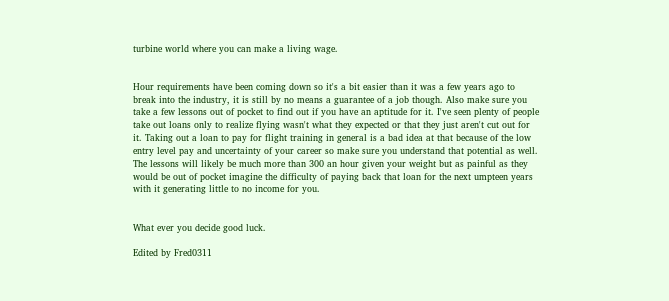turbine world where you can make a living wage.


Hour requirements have been coming down so it's a bit easier than it was a few years ago to break into the industry, it is still by no means a guarantee of a job though. Also make sure you take a few lessons out of pocket to find out if you have an aptitude for it. I've seen plenty of people take out loans only to realize flying wasn't what they expected or that they just aren't cut out for it. Taking out a loan to pay for flight training in general is a bad idea at that because of the low entry level pay and uncertainty of your career so make sure you understand that potential as well. The lessons will likely be much more than 300 an hour given your weight but as painful as they would be out of pocket imagine the difficulty of paying back that loan for the next umpteen years with it generating little to no income for you.


What ever you decide good luck.

Edited by Fred0311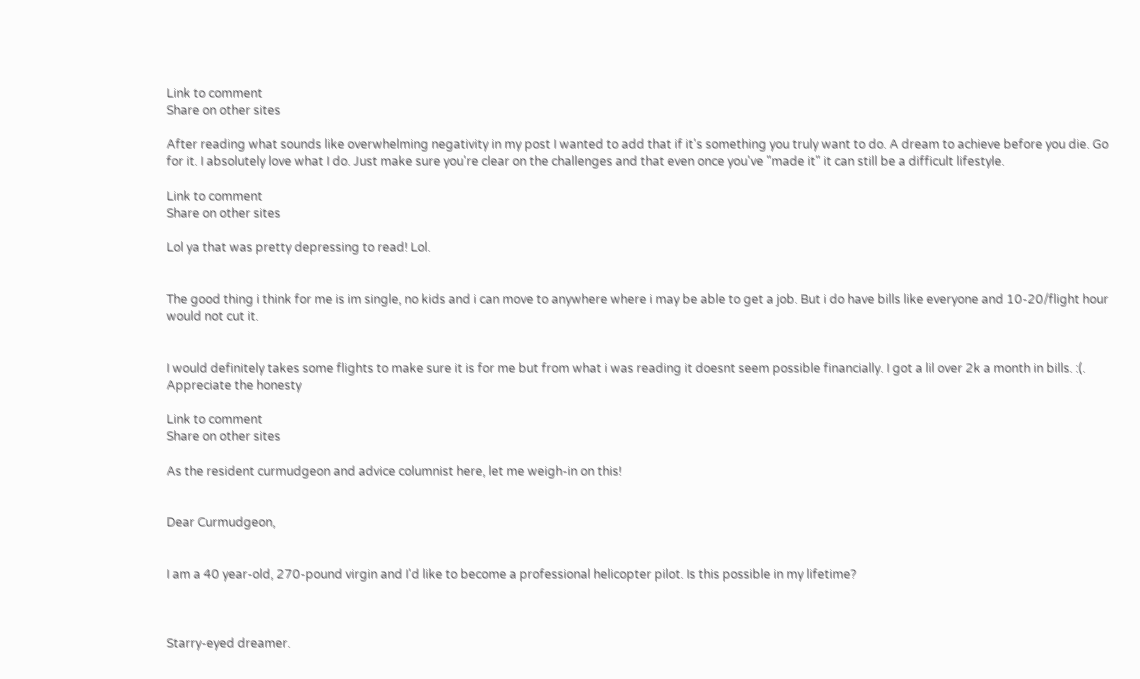Link to comment
Share on other sites

After reading what sounds like overwhelming negativity in my post I wanted to add that if it's something you truly want to do. A dream to achieve before you die. Go for it. I absolutely love what I do. Just make sure you're clear on the challenges and that even once you've "made it" it can still be a difficult lifestyle.

Link to comment
Share on other sites

Lol ya that was pretty depressing to read! Lol.


The good thing i think for me is im single, no kids and i can move to anywhere where i may be able to get a job. But i do have bills like everyone and 10-20/flight hour would not cut it.


I would definitely takes some flights to make sure it is for me but from what i was reading it doesnt seem possible financially. I got a lil over 2k a month in bills. :(. Appreciate the honesty

Link to comment
Share on other sites

As the resident curmudgeon and advice columnist here, let me weigh-in on this!


Dear Curmudgeon,


I am a 40 year-old, 270-pound virgin and I'd like to become a professional helicopter pilot. Is this possible in my lifetime?



Starry-eyed dreamer.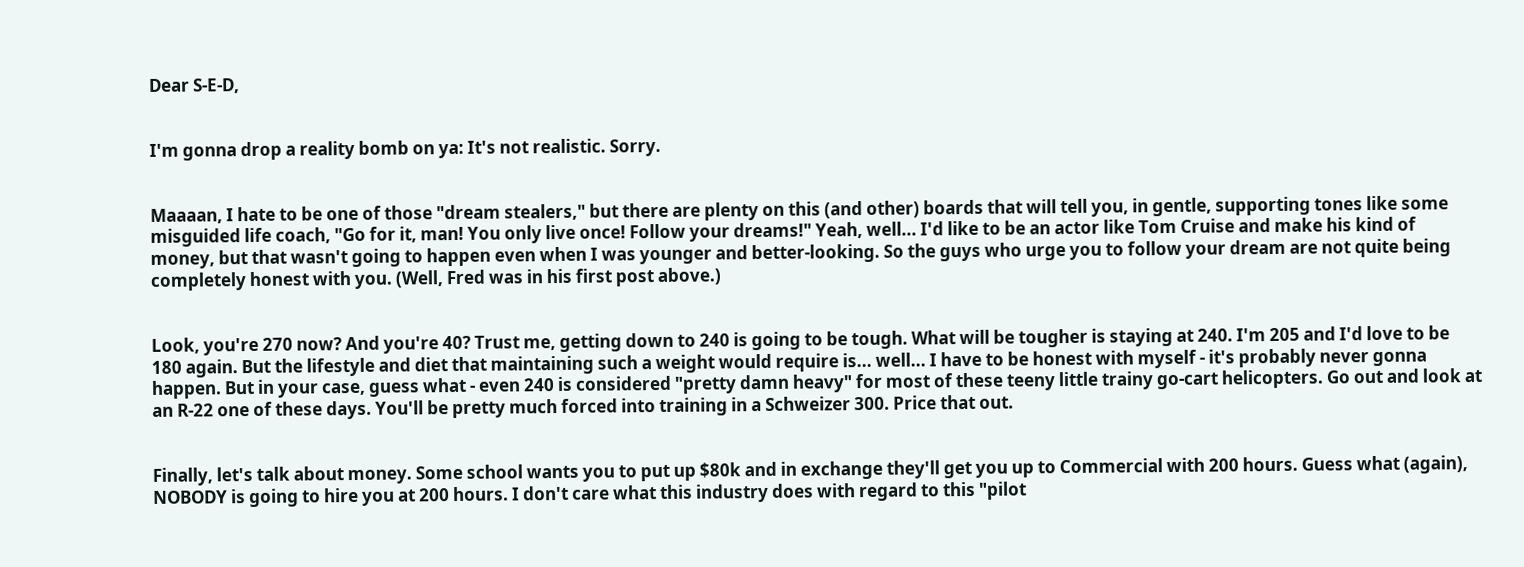Dear S-E-D,


I'm gonna drop a reality bomb on ya: It's not realistic. Sorry.


Maaaan, I hate to be one of those "dream stealers," but there are plenty on this (and other) boards that will tell you, in gentle, supporting tones like some misguided life coach, "Go for it, man! You only live once! Follow your dreams!" Yeah, well... I'd like to be an actor like Tom Cruise and make his kind of money, but that wasn't going to happen even when I was younger and better-looking. So the guys who urge you to follow your dream are not quite being completely honest with you. (Well, Fred was in his first post above.)


Look, you're 270 now? And you're 40? Trust me, getting down to 240 is going to be tough. What will be tougher is staying at 240. I'm 205 and I'd love to be 180 again. But the lifestyle and diet that maintaining such a weight would require is... well... I have to be honest with myself - it's probably never gonna happen. But in your case, guess what - even 240 is considered "pretty damn heavy" for most of these teeny little trainy go-cart helicopters. Go out and look at an R-22 one of these days. You'll be pretty much forced into training in a Schweizer 300. Price that out.


Finally, let's talk about money. Some school wants you to put up $80k and in exchange they'll get you up to Commercial with 200 hours. Guess what (again), NOBODY is going to hire you at 200 hours. I don't care what this industry does with regard to this "pilot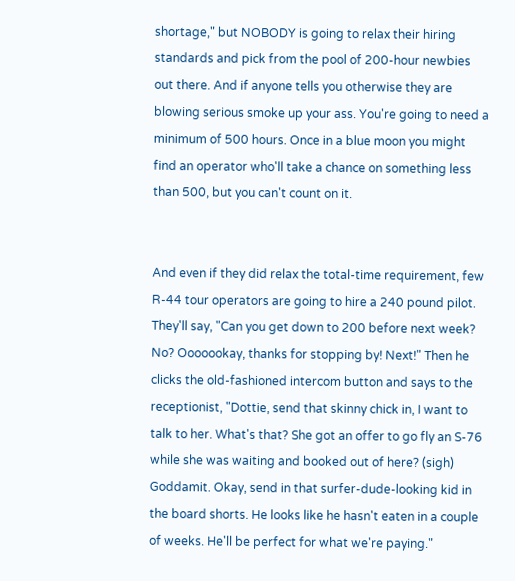shortage," but NOBODY is going to relax their hiring standards and pick from the pool of 200-hour newbies out there. And if anyone tells you otherwise they are blowing serious smoke up your ass. You're going to need a minimum of 500 hours. Once in a blue moon you might find an operator who'll take a chance on something less than 500, but you can't count on it.


And even if they did relax the total-time requirement, few R-44 tour operators are going to hire a 240 pound pilot. They'll say, "Can you get down to 200 before next week? No? Ooooookay, thanks for stopping by! Next!" Then he clicks the old-fashioned intercom button and says to the receptionist, "Dottie, send that skinny chick in, I want to talk to her. What's that? She got an offer to go fly an S-76 while she was waiting and booked out of here? (sigh) Goddamit. Okay, send in that surfer-dude-looking kid in the board shorts. He looks like he hasn't eaten in a couple of weeks. He'll be perfect for what we're paying."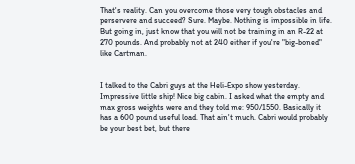That's reality. Can you overcome those very tough obstacles and perservere and succeed? Sure. Maybe. Nothing is impossible in life. But going in, just know that you will not be training in an R-22 at 270 pounds. And probably not at 240 either if you're "big-boned" like Cartman.


I talked to the Cabri guys at the Heli-Expo show yesterday. Impressive little ship! Nice big cabin. I asked what the empty and max gross weights were and they told me: 950/1550. Basically it has a 600 pound useful load. That ain't much. Cabri would probably be your best bet, but there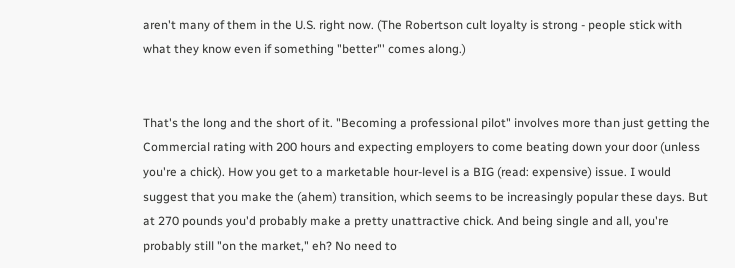aren't many of them in the U.S. right now. (The Robertson cult loyalty is strong - people stick with what they know even if something "better"' comes along.)


That's the long and the short of it. "Becoming a professional pilot" involves more than just getting the Commercial rating with 200 hours and expecting employers to come beating down your door (unless you're a chick). How you get to a marketable hour-level is a BIG (read: expensive) issue. I would suggest that you make the (ahem) transition, which seems to be increasingly popular these days. But at 270 pounds you'd probably make a pretty unattractive chick. And being single and all, you're probably still "on the market," eh? No need to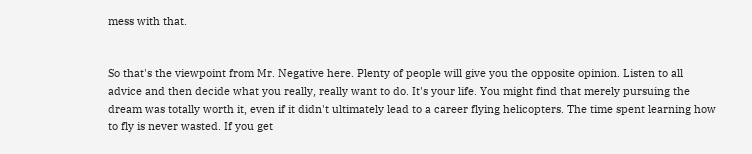mess with that.


So that's the viewpoint from Mr. Negative here. Plenty of people will give you the opposite opinion. Listen to all advice and then decide what you really, really want to do. It's your life. You might find that merely pursuing the dream was totally worth it, even if it didn't ultimately lead to a career flying helicopters. The time spent learning how to fly is never wasted. If you get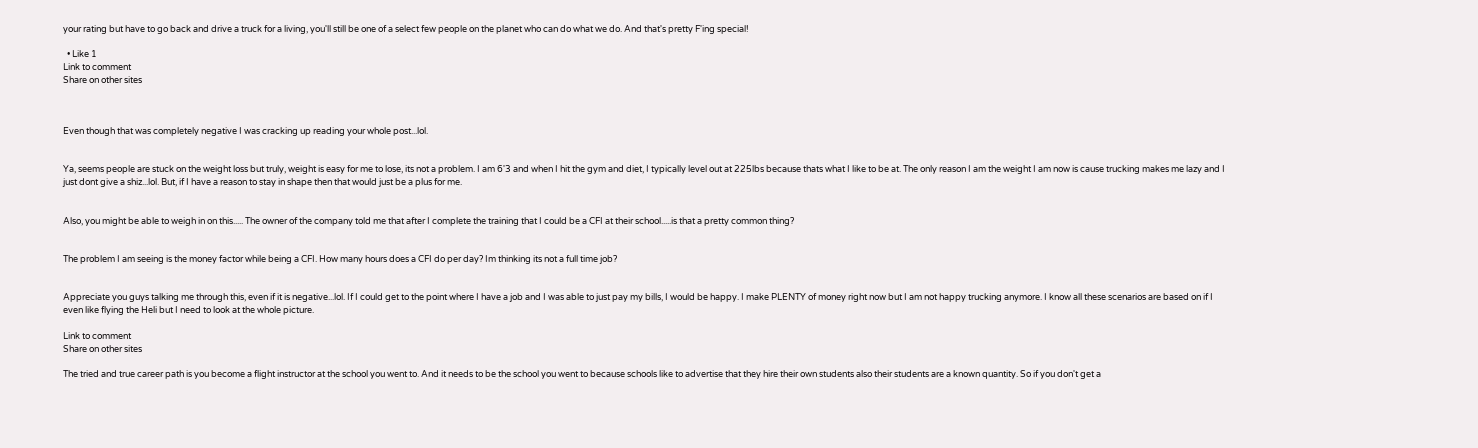your rating but have to go back and drive a truck for a living, you'll still be one of a select few people on the planet who can do what we do. And that's pretty F'ing special!

  • Like 1
Link to comment
Share on other sites



Even though that was completely negative I was cracking up reading your whole post...lol.


Ya, seems people are stuck on the weight loss but truly, weight is easy for me to lose, its not a problem. I am 6'3 and when I hit the gym and diet, I typically level out at 225lbs because thats what I like to be at. The only reason I am the weight I am now is cause trucking makes me lazy and I just dont give a shiz...lol. But, if I have a reason to stay in shape then that would just be a plus for me.


Also, you might be able to weigh in on this..... The owner of the company told me that after I complete the training that I could be a CFI at their school.....is that a pretty common thing?


The problem I am seeing is the money factor while being a CFI. How many hours does a CFI do per day? Im thinking its not a full time job?


Appreciate you guys talking me through this, even if it is negative...lol. If I could get to the point where I have a job and I was able to just pay my bills, I would be happy. I make PLENTY of money right now but I am not happy trucking anymore. I know all these scenarios are based on if I even like flying the Heli but I need to look at the whole picture.

Link to comment
Share on other sites

The tried and true career path is you become a flight instructor at the school you went to. And it needs to be the school you went to because schools like to advertise that they hire their own students also their students are a known quantity. So if you don't get a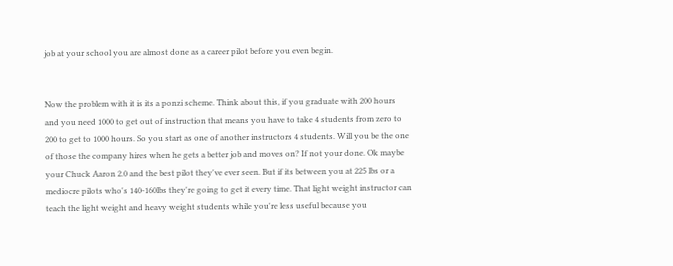job at your school you are almost done as a career pilot before you even begin.


Now the problem with it is its a ponzi scheme. Think about this, if you graduate with 200 hours and you need 1000 to get out of instruction that means you have to take 4 students from zero to 200 to get to 1000 hours. So you start as one of another instructors 4 students. Will you be the one of those the company hires when he gets a better job and moves on? If not your done. Ok maybe your Chuck Aaron 2.0 and the best pilot they've ever seen. But if its between you at 225 lbs or a mediocre pilots who's 140-160lbs they're going to get it every time. That light weight instructor can teach the light weight and heavy weight students while you're less useful because you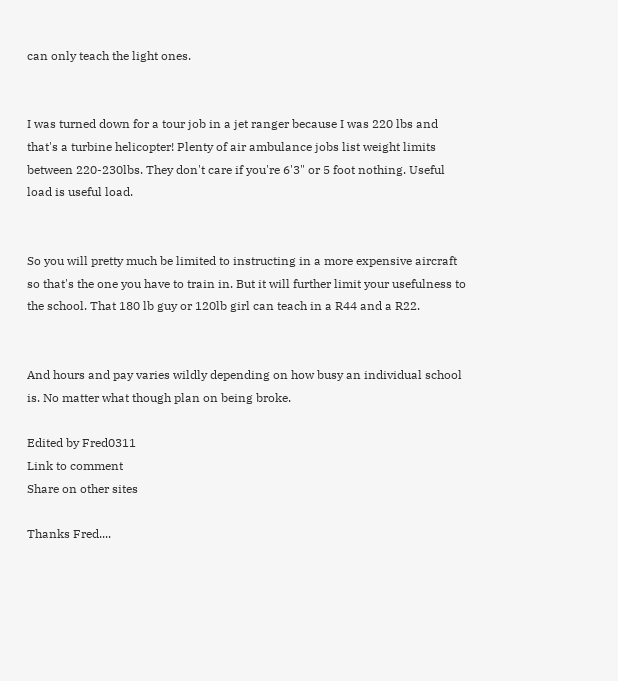can only teach the light ones.


I was turned down for a tour job in a jet ranger because I was 220 lbs and that's a turbine helicopter! Plenty of air ambulance jobs list weight limits between 220-230lbs. They don't care if you're 6'3" or 5 foot nothing. Useful load is useful load.


So you will pretty much be limited to instructing in a more expensive aircraft so that's the one you have to train in. But it will further limit your usefulness to the school. That 180 lb guy or 120lb girl can teach in a R44 and a R22.


And hours and pay varies wildly depending on how busy an individual school is. No matter what though plan on being broke.

Edited by Fred0311
Link to comment
Share on other sites

Thanks Fred....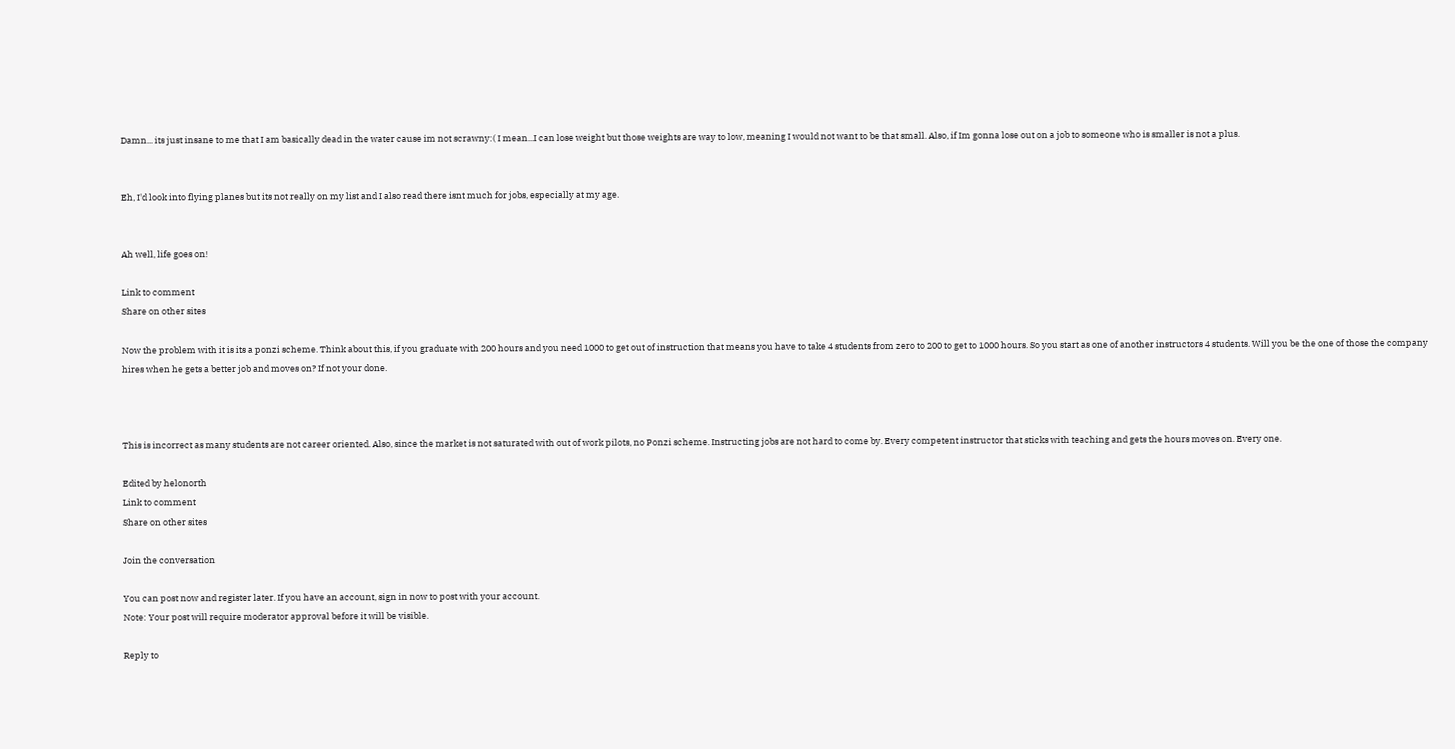Damn... its just insane to me that I am basically dead in the water cause im not scrawny:( I mean...I can lose weight but those weights are way to low, meaning I would not want to be that small. Also, if Im gonna lose out on a job to someone who is smaller is not a plus.


Eh, I'd look into flying planes but its not really on my list and I also read there isnt much for jobs, especially at my age.


Ah well, life goes on!

Link to comment
Share on other sites

Now the problem with it is its a ponzi scheme. Think about this, if you graduate with 200 hours and you need 1000 to get out of instruction that means you have to take 4 students from zero to 200 to get to 1000 hours. So you start as one of another instructors 4 students. Will you be the one of those the company hires when he gets a better job and moves on? If not your done.



This is incorrect as many students are not career oriented. Also, since the market is not saturated with out of work pilots, no Ponzi scheme. Instructing jobs are not hard to come by. Every competent instructor that sticks with teaching and gets the hours moves on. Every one.

Edited by helonorth
Link to comment
Share on other sites

Join the conversation

You can post now and register later. If you have an account, sign in now to post with your account.
Note: Your post will require moderator approval before it will be visible.

Reply to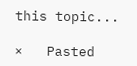this topic...

×   Pasted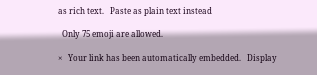as rich text.   Paste as plain text instead

  Only 75 emoji are allowed.

×   Your link has been automatically embedded.   Display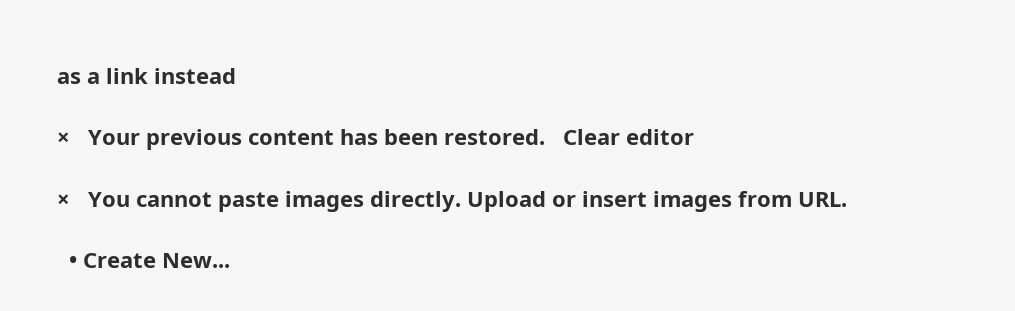as a link instead

×   Your previous content has been restored.   Clear editor

×   You cannot paste images directly. Upload or insert images from URL.

  • Create New...